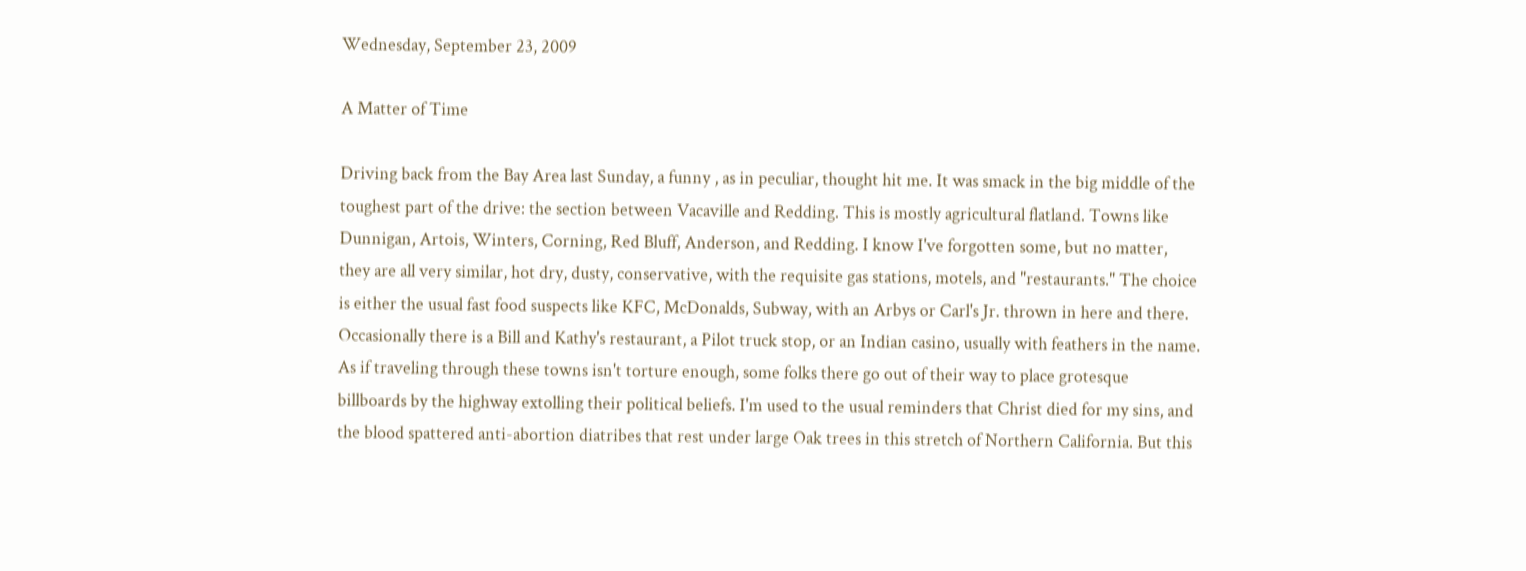Wednesday, September 23, 2009

A Matter of Time

Driving back from the Bay Area last Sunday, a funny , as in peculiar, thought hit me. It was smack in the big middle of the toughest part of the drive: the section between Vacaville and Redding. This is mostly agricultural flatland. Towns like Dunnigan, Artois, Winters, Corning, Red Bluff, Anderson, and Redding. I know I've forgotten some, but no matter, they are all very similar, hot dry, dusty, conservative, with the requisite gas stations, motels, and "restaurants." The choice is either the usual fast food suspects like KFC, McDonalds, Subway, with an Arbys or Carl's Jr. thrown in here and there. Occasionally there is a Bill and Kathy's restaurant, a Pilot truck stop, or an Indian casino, usually with feathers in the name.
As if traveling through these towns isn't torture enough, some folks there go out of their way to place grotesque billboards by the highway extolling their political beliefs. I'm used to the usual reminders that Christ died for my sins, and the blood spattered anti-abortion diatribes that rest under large Oak trees in this stretch of Northern California. But this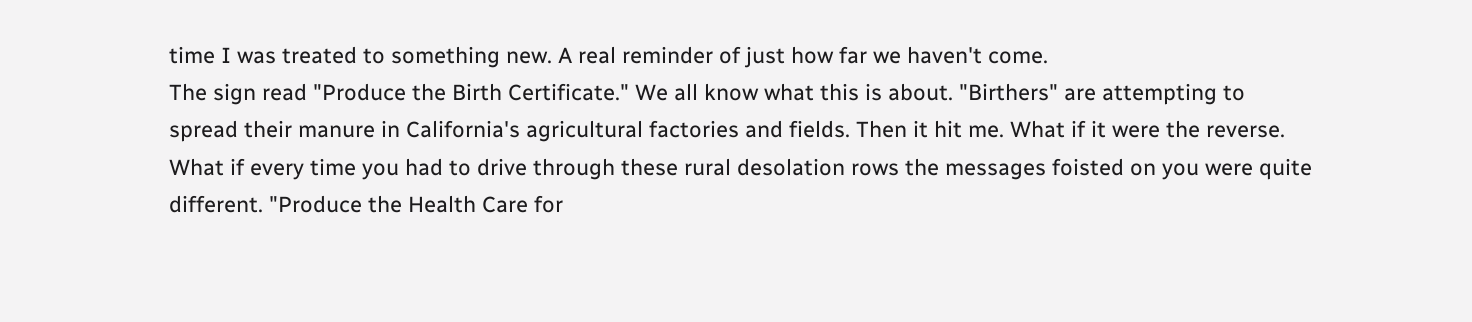time I was treated to something new. A real reminder of just how far we haven't come.
The sign read "Produce the Birth Certificate." We all know what this is about. "Birthers" are attempting to spread their manure in California's agricultural factories and fields. Then it hit me. What if it were the reverse. What if every time you had to drive through these rural desolation rows the messages foisted on you were quite different. "Produce the Health Care for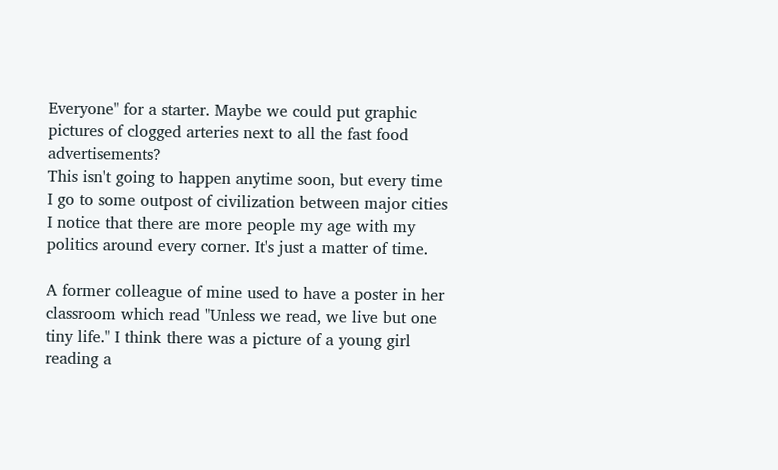Everyone" for a starter. Maybe we could put graphic pictures of clogged arteries next to all the fast food advertisements?
This isn't going to happen anytime soon, but every time I go to some outpost of civilization between major cities I notice that there are more people my age with my politics around every corner. It's just a matter of time.

A former colleague of mine used to have a poster in her classroom which read "Unless we read, we live but one tiny life." I think there was a picture of a young girl reading a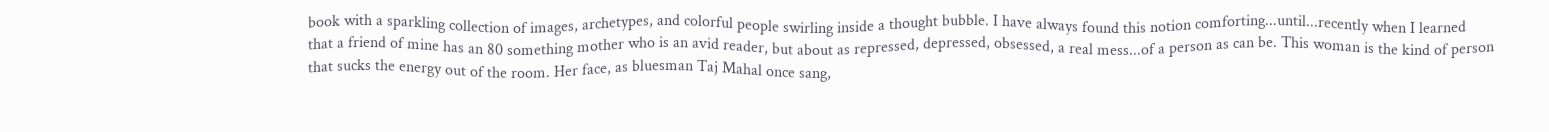book with a sparkling collection of images, archetypes, and colorful people swirling inside a thought bubble. I have always found this notion comforting...until...recently when I learned that a friend of mine has an 80 something mother who is an avid reader, but about as repressed, depressed, obsessed, a real mess...of a person as can be. This woman is the kind of person that sucks the energy out of the room. Her face, as bluesman Taj Mahal once sang,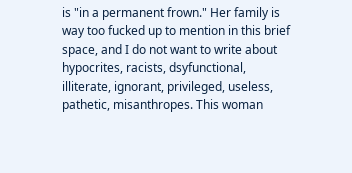is "in a permanent frown." Her family is way too fucked up to mention in this brief space, and I do not want to write about hypocrites, racists, dsyfunctional, illiterate, ignorant, privileged, useless, pathetic, misanthropes. This woman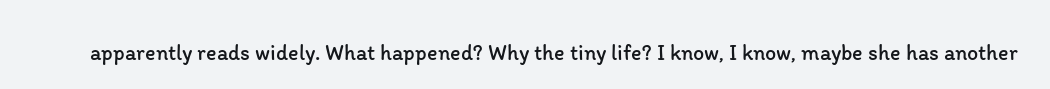apparently reads widely. What happened? Why the tiny life? I know, I know, maybe she has another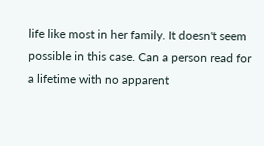life like most in her family. It doesn't seem possible in this case. Can a person read for a lifetime with no apparent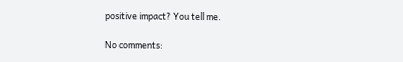positive impact? You tell me.

No comments: